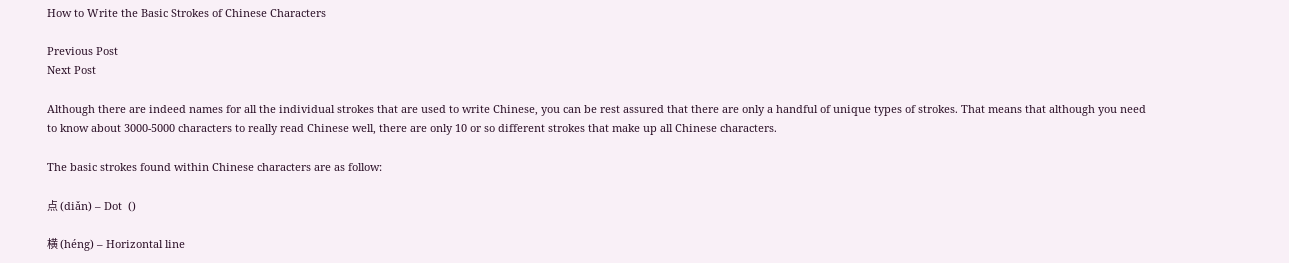How to Write the Basic Strokes of Chinese Characters

Previous Post
Next Post

Although there are indeed names for all the individual strokes that are used to write Chinese, you can be rest assured that there are only a handful of unique types of strokes. That means that although you need to know about 3000-5000 characters to really read Chinese well, there are only 10 or so different strokes that make up all Chinese characters.

The basic strokes found within Chinese characters are as follow:

点 (diǎn) – Dot  ()

横 (héng) – Horizontal line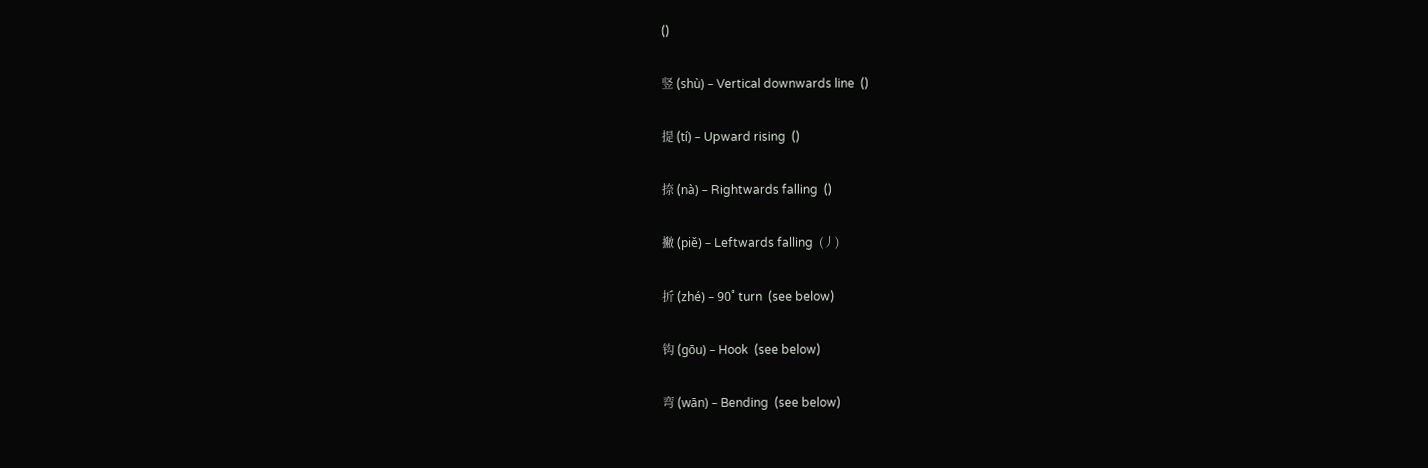()

竖 (shù) – Vertical downwards line  ()

提 (tí) – Upward rising  ()

捺 (nà) – Rightwards falling  ()

撇 (piě) – Leftwards falling  (丿)

折 (zhé) – 90˚ turn  (see below)

钩 (gōu) – Hook  (see below)

弯 (wān) – Bending  (see below)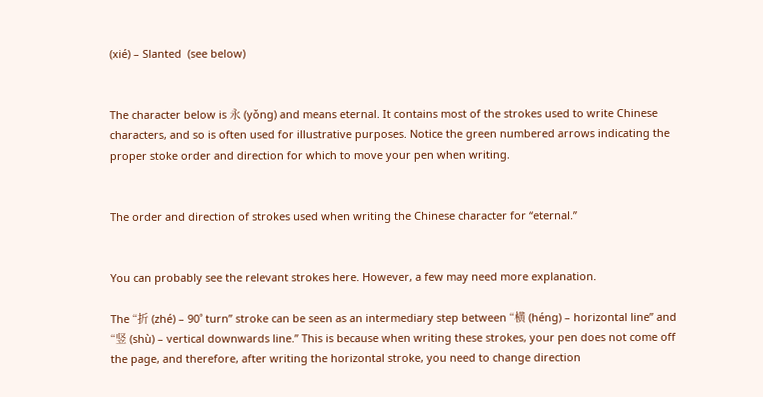(xié) – Slanted  (see below)


The character below is 永 (yǒng) and means eternal. It contains most of the strokes used to write Chinese characters, and so is often used for illustrative purposes. Notice the green numbered arrows indicating the proper stoke order and direction for which to move your pen when writing.


The order and direction of strokes used when writing the Chinese character for “eternal.”


You can probably see the relevant strokes here. However, a few may need more explanation.

The “折 (zhé) – 90˚ turn” stroke can be seen as an intermediary step between “横 (héng) – horizontal line” and “竖 (shù) – vertical downwards line.” This is because when writing these strokes, your pen does not come off the page, and therefore, after writing the horizontal stroke, you need to change direction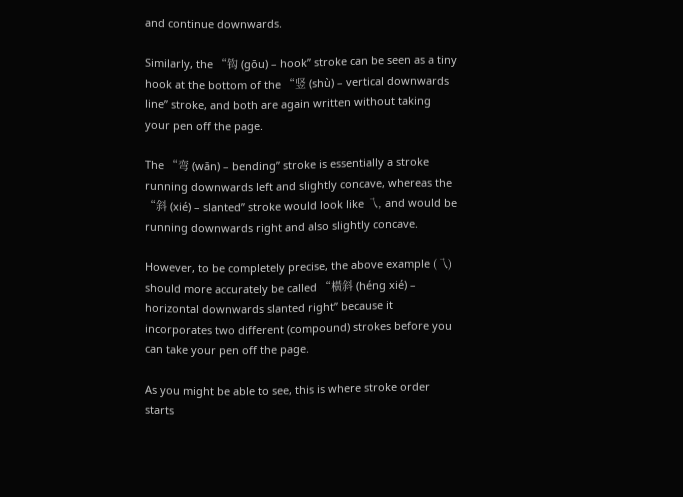and continue downwards.

Similarly, the “钩 (gōu) – hook” stroke can be seen as a tiny hook at the bottom of the “竖 (shù) – vertical downwards line” stroke, and both are again written without taking your pen off the page.

The “弯 (wān) – bending” stroke is essentially a stroke running downwards left and slightly concave, whereas the “斜 (xié) – slanted” stroke would look like 乁, and would be running downwards right and also slightly concave.

However, to be completely precise, the above example (乁) should more accurately be called “橫斜 (héng xié) – horizontal downwards slanted right” because it incorporates two different (compound) strokes before you can take your pen off the page.

As you might be able to see, this is where stroke order starts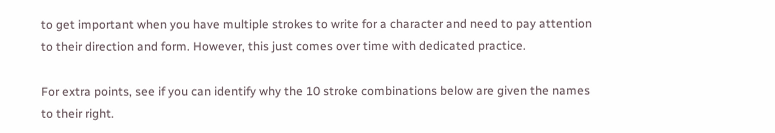to get important when you have multiple strokes to write for a character and need to pay attention to their direction and form. However, this just comes over time with dedicated practice.

For extra points, see if you can identify why the 10 stroke combinations below are given the names to their right.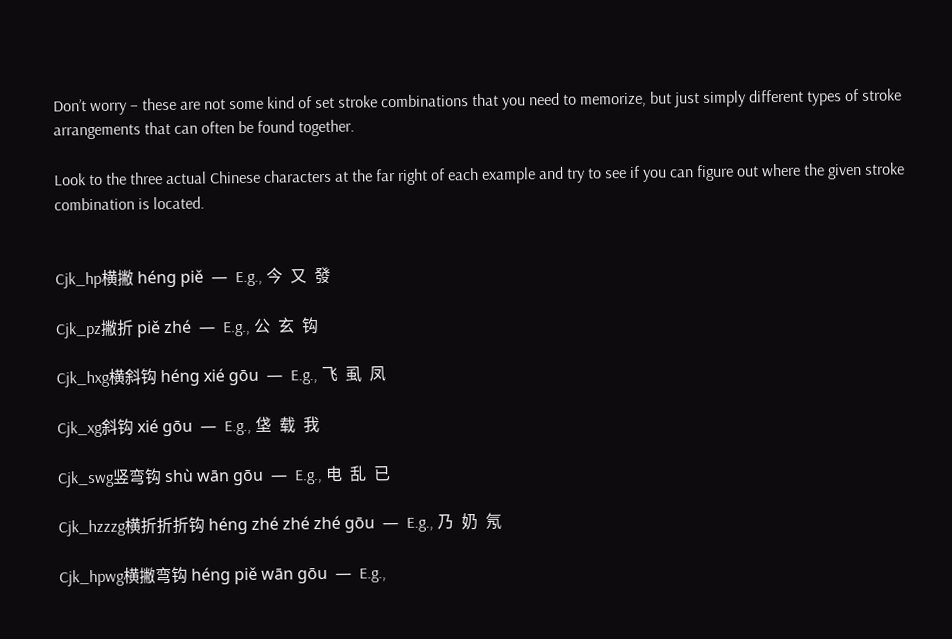Don’t worry – these are not some kind of set stroke combinations that you need to memorize, but just simply different types of stroke arrangements that can often be found together.

Look to the three actual Chinese characters at the far right of each example and try to see if you can figure out where the given stroke combination is located.


Cjk_hp横撇 héng piě  —  E.g., 今  又  發

Cjk_pz撇折 piě zhé  —  E.g., 公  玄  钩

Cjk_hxg横斜钩 héng xié gōu  —  E.g., 飞  虱  凤

Cjk_xg斜钩 xié gōu  —  E.g., 垡  载  我

Cjk_swg竖弯钩 shù wān gōu  —  E.g., 电  乱  已

Cjk_hzzzg横折折折钩 héng zhé zhé zhé gōu  —  E.g., 乃  奶  氖

Cjk_hpwg横撇弯钩 héng piě wān gōu  —  E.g.,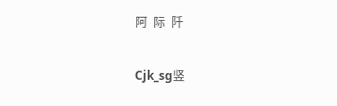阿  际  阡

Cjk_sg竖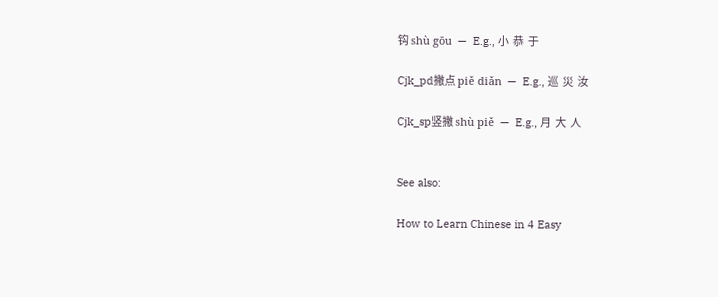钩 shù gōu  —  E.g., 小  恭  于

Cjk_pd撇点 piě diǎn  —  E.g., 巡  災  汝

Cjk_sp竖撇 shù piě  —  E.g., 月  大  人


See also:

How to Learn Chinese in 4 Easy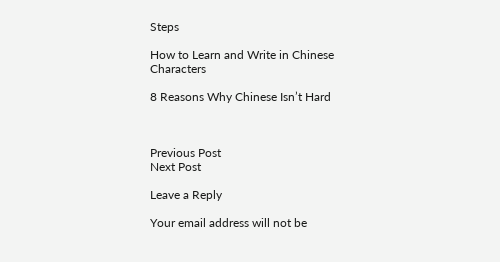Steps

How to Learn and Write in Chinese Characters

8 Reasons Why Chinese Isn’t Hard



Previous Post
Next Post

Leave a Reply

Your email address will not be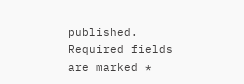published. Required fields are marked *